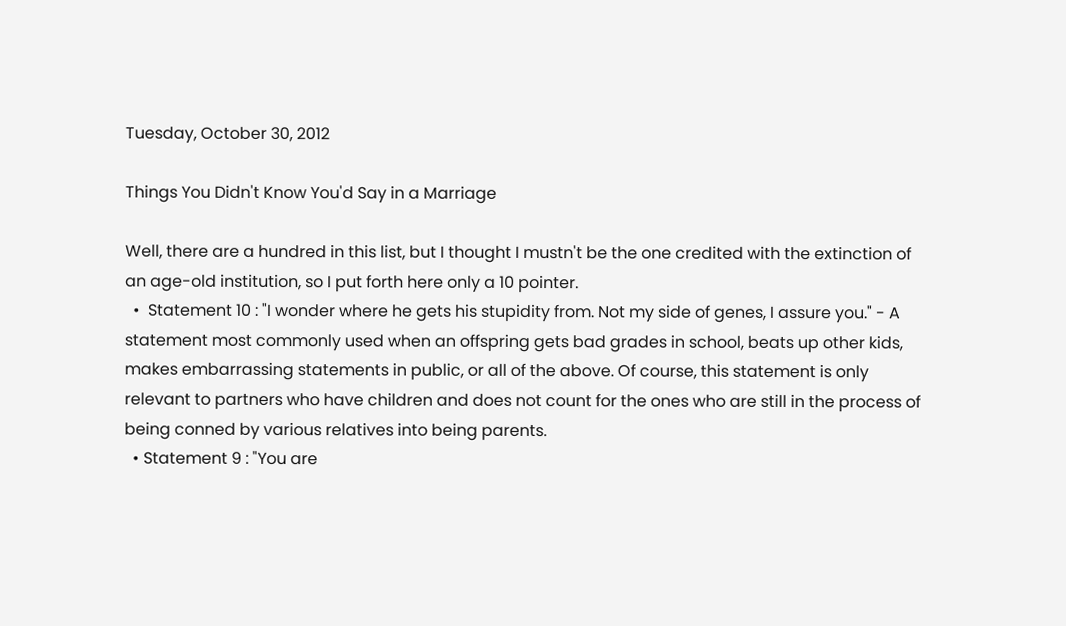Tuesday, October 30, 2012

Things You Didn't Know You'd Say in a Marriage

Well, there are a hundred in this list, but I thought I mustn't be the one credited with the extinction of an age-old institution, so I put forth here only a 10 pointer.
  •  Statement 10 : "I wonder where he gets his stupidity from. Not my side of genes, I assure you." - A statement most commonly used when an offspring gets bad grades in school, beats up other kids, makes embarrassing statements in public, or all of the above. Of course, this statement is only relevant to partners who have children and does not count for the ones who are still in the process of being conned by various relatives into being parents.
  • Statement 9 : "You are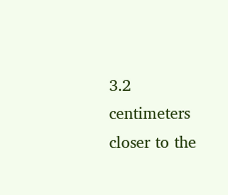3.2 centimeters closer to the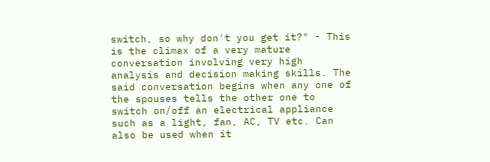switch, so why don't you get it?" - This is the climax of a very mature conversation involving very high analysis and decision making skills. The said conversation begins when any one of the spouses tells the other one to switch on/off an electrical appliance such as a light, fan, AC, TV etc. Can also be used when it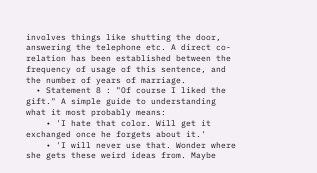involves things like shutting the door, answering the telephone etc. A direct co-relation has been established between the frequency of usage of this sentence, and the number of years of marriage.
  • Statement 8 : "Of course I liked the gift." A simple guide to understanding what it most probably means:
    • 'I hate that color. Will get it exchanged once he forgets about it.'
    • 'I will never use that. Wonder where she gets these weird ideas from. Maybe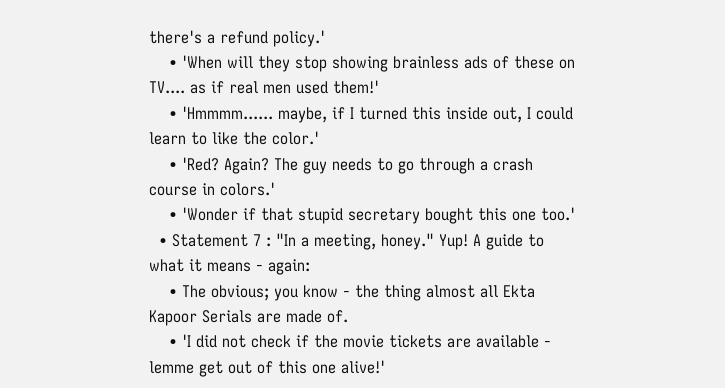there's a refund policy.'
    • 'When will they stop showing brainless ads of these on TV.... as if real men used them!'
    • 'Hmmmm...... maybe, if I turned this inside out, I could learn to like the color.'
    • 'Red? Again? The guy needs to go through a crash course in colors.'
    • 'Wonder if that stupid secretary bought this one too.'
  • Statement 7 : "In a meeting, honey." Yup! A guide to what it means - again:
    • The obvious; you know - the thing almost all Ekta Kapoor Serials are made of.
    • 'I did not check if the movie tickets are available - lemme get out of this one alive!'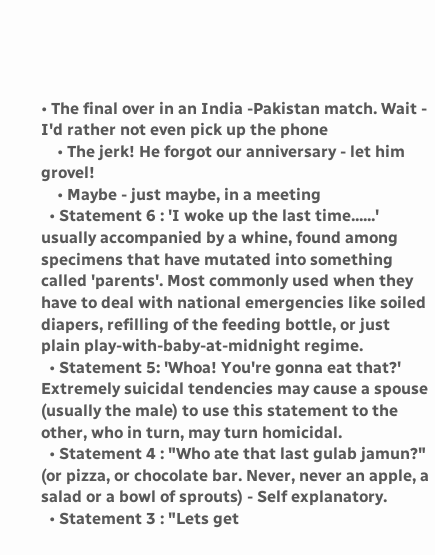• The final over in an India -Pakistan match. Wait - I'd rather not even pick up the phone
    • The jerk! He forgot our anniversary - let him grovel!
    • Maybe - just maybe, in a meeting
  • Statement 6 : 'I woke up the last time......' usually accompanied by a whine, found among specimens that have mutated into something called 'parents'. Most commonly used when they have to deal with national emergencies like soiled diapers, refilling of the feeding bottle, or just plain play-with-baby-at-midnight regime.
  • Statement 5: 'Whoa! You're gonna eat that?' Extremely suicidal tendencies may cause a spouse (usually the male) to use this statement to the other, who in turn, may turn homicidal.
  • Statement 4 : "Who ate that last gulab jamun?" (or pizza, or chocolate bar. Never, never an apple, a salad or a bowl of sprouts) - Self explanatory.
  • Statement 3 : "Lets get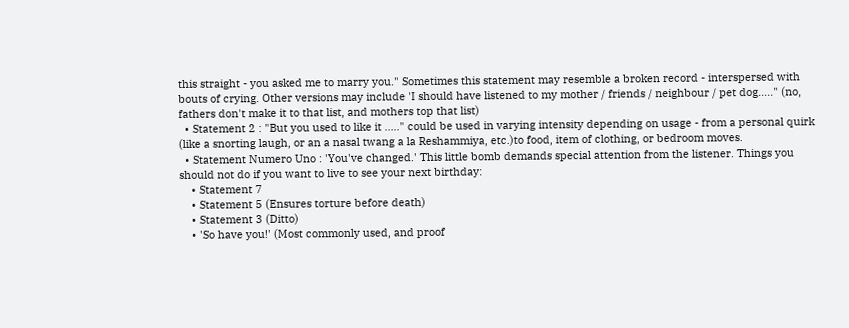this straight - you asked me to marry you." Sometimes this statement may resemble a broken record - interspersed with bouts of crying. Other versions may include 'I should have listened to my mother / friends / neighbour / pet dog....." (no, fathers don't make it to that list, and mothers top that list)
  • Statement 2 : "But you used to like it ....." could be used in varying intensity depending on usage - from a personal quirk (like a snorting laugh, or an a nasal twang a la Reshammiya, etc.)to food, item of clothing, or bedroom moves.
  • Statement Numero Uno : 'You've changed.' This little bomb demands special attention from the listener. Things you should not do if you want to live to see your next birthday:
    • Statement 7
    • Statement 5 (Ensures torture before death)
    • Statement 3 (Ditto)
    • 'So have you!' (Most commonly used, and proof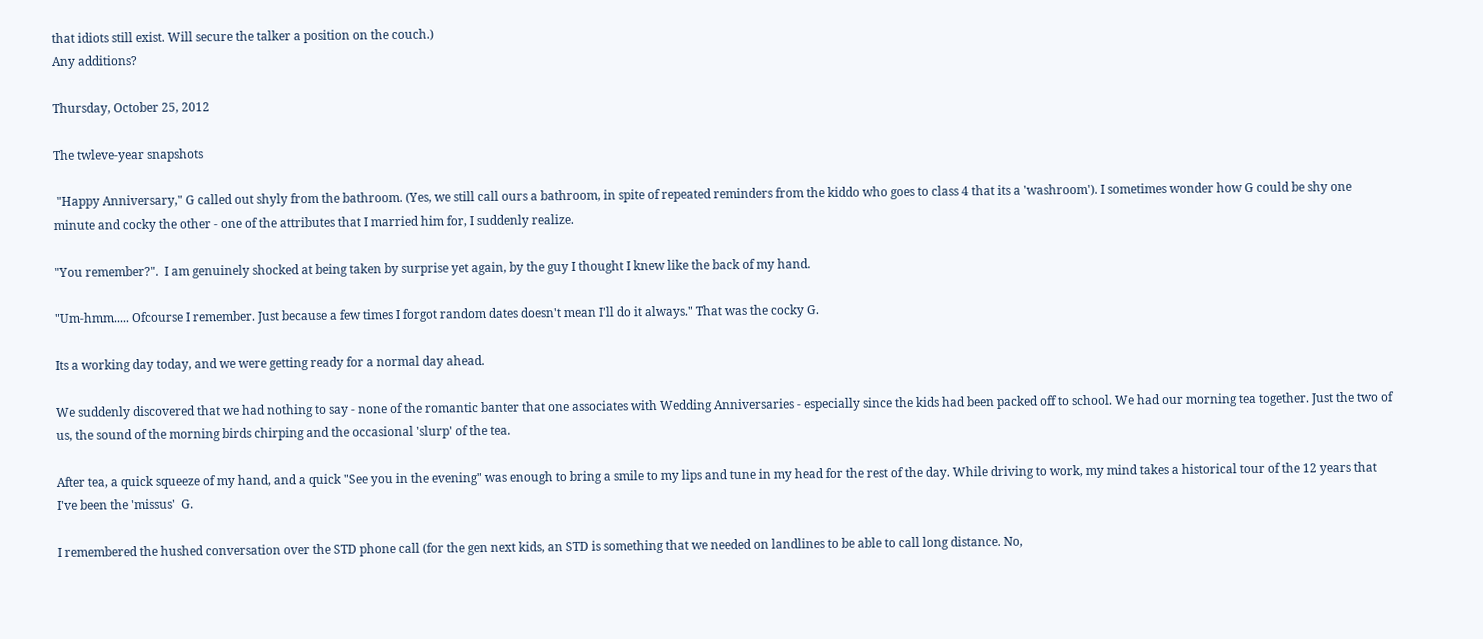that idiots still exist. Will secure the talker a position on the couch.)
Any additions?

Thursday, October 25, 2012

The twleve-year snapshots

 "Happy Anniversary," G called out shyly from the bathroom. (Yes, we still call ours a bathroom, in spite of repeated reminders from the kiddo who goes to class 4 that its a 'washroom'). I sometimes wonder how G could be shy one minute and cocky the other - one of the attributes that I married him for, I suddenly realize.

"You remember?".  I am genuinely shocked at being taken by surprise yet again, by the guy I thought I knew like the back of my hand.

"Um-hmm..... Ofcourse I remember. Just because a few times I forgot random dates doesn't mean I'll do it always." That was the cocky G.

Its a working day today, and we were getting ready for a normal day ahead.

We suddenly discovered that we had nothing to say - none of the romantic banter that one associates with Wedding Anniversaries - especially since the kids had been packed off to school. We had our morning tea together. Just the two of us, the sound of the morning birds chirping and the occasional 'slurp' of the tea.

After tea, a quick squeeze of my hand, and a quick "See you in the evening" was enough to bring a smile to my lips and tune in my head for the rest of the day. While driving to work, my mind takes a historical tour of the 12 years that I've been the 'missus'  G.

I remembered the hushed conversation over the STD phone call (for the gen next kids, an STD is something that we needed on landlines to be able to call long distance. No,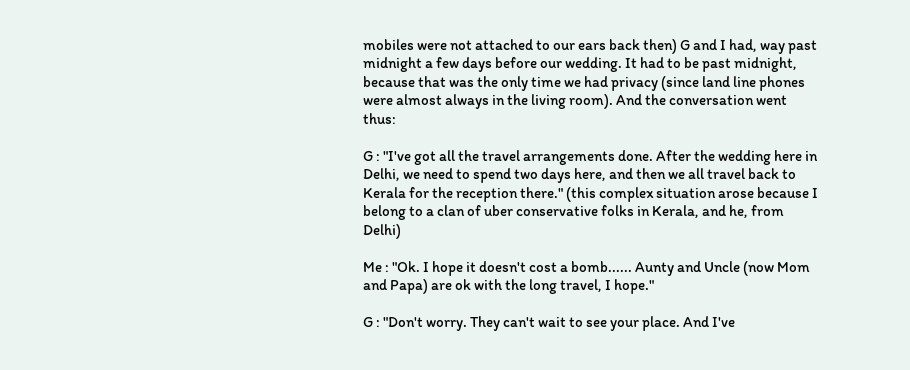mobiles were not attached to our ears back then) G and I had, way past midnight a few days before our wedding. It had to be past midnight, because that was the only time we had privacy (since land line phones were almost always in the living room). And the conversation went thus:

G : "I've got all the travel arrangements done. After the wedding here in Delhi, we need to spend two days here, and then we all travel back to Kerala for the reception there." (this complex situation arose because I belong to a clan of uber conservative folks in Kerala, and he, from Delhi)

Me : "Ok. I hope it doesn't cost a bomb...... Aunty and Uncle (now Mom and Papa) are ok with the long travel, I hope."

G : "Don't worry. They can't wait to see your place. And I've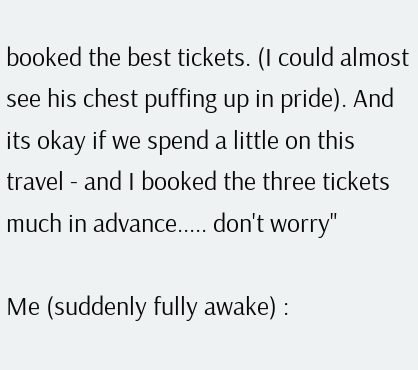booked the best tickets. (I could almost see his chest puffing up in pride). And its okay if we spend a little on this travel - and I booked the three tickets much in advance..... don't worry"

Me (suddenly fully awake) :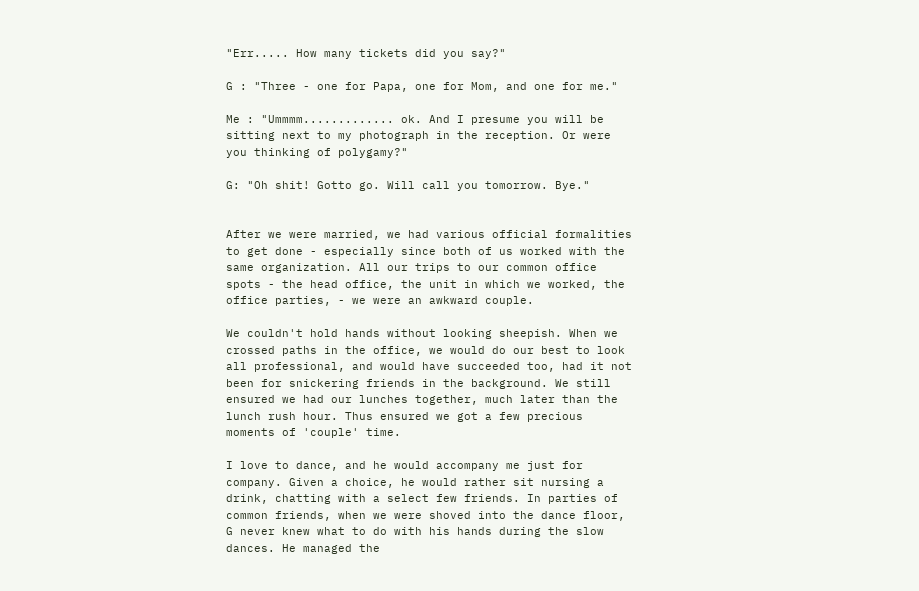"Err..... How many tickets did you say?"

G : "Three - one for Papa, one for Mom, and one for me."

Me : "Ummmm............. ok. And I presume you will be sitting next to my photograph in the reception. Or were you thinking of polygamy?"

G: "Oh shit! Gotto go. Will call you tomorrow. Bye."


After we were married, we had various official formalities to get done - especially since both of us worked with the same organization. All our trips to our common office spots - the head office, the unit in which we worked, the office parties, - we were an awkward couple.

We couldn't hold hands without looking sheepish. When we crossed paths in the office, we would do our best to look all professional, and would have succeeded too, had it not been for snickering friends in the background. We still ensured we had our lunches together, much later than the lunch rush hour. Thus ensured we got a few precious moments of 'couple' time.

I love to dance, and he would accompany me just for company. Given a choice, he would rather sit nursing a drink, chatting with a select few friends. In parties of common friends, when we were shoved into the dance floor, G never knew what to do with his hands during the slow dances. He managed the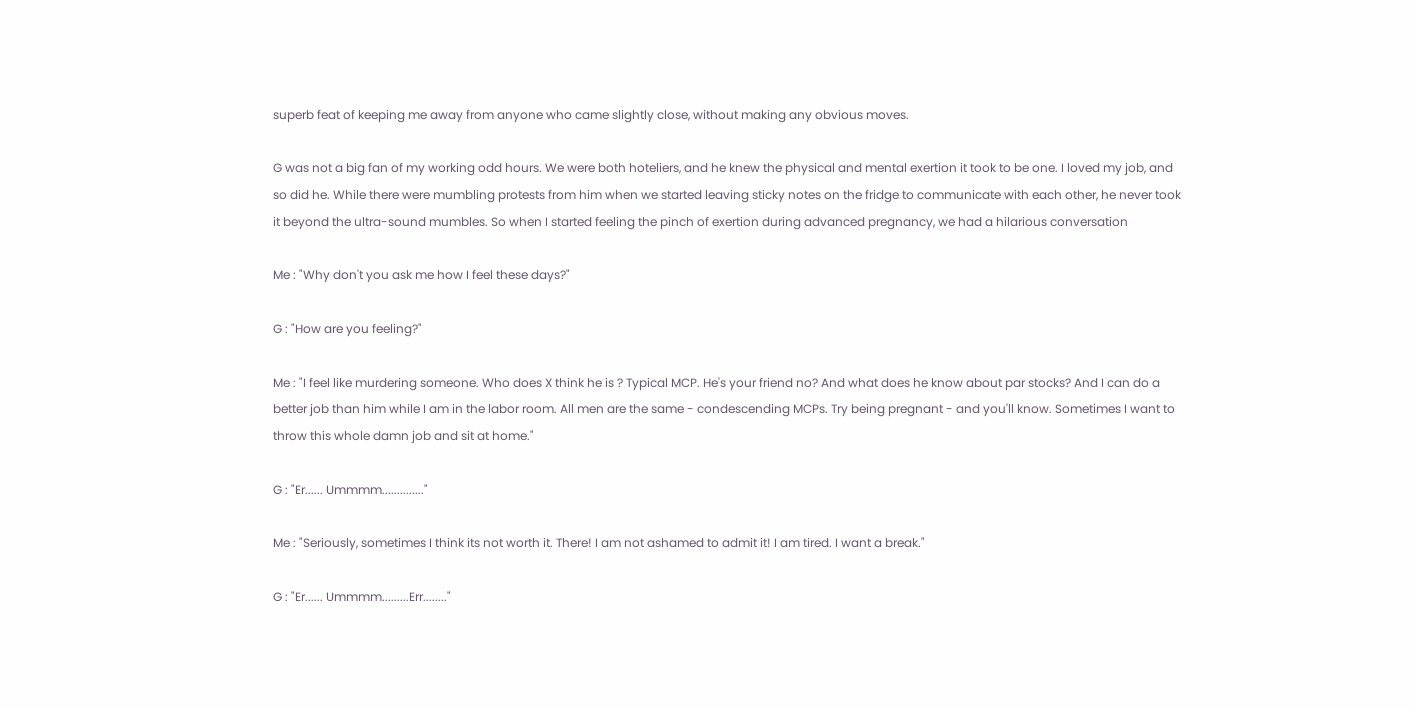superb feat of keeping me away from anyone who came slightly close, without making any obvious moves.

G was not a big fan of my working odd hours. We were both hoteliers, and he knew the physical and mental exertion it took to be one. I loved my job, and so did he. While there were mumbling protests from him when we started leaving sticky notes on the fridge to communicate with each other, he never took it beyond the ultra-sound mumbles. So when I started feeling the pinch of exertion during advanced pregnancy, we had a hilarious conversation

Me : "Why don't you ask me how I feel these days?"

G : "How are you feeling?"

Me : "I feel like murdering someone. Who does X think he is ? Typical MCP. He's your friend no? And what does he know about par stocks? And I can do a better job than him while I am in the labor room. All men are the same - condescending MCPs. Try being pregnant - and you'll know. Sometimes I want to throw this whole damn job and sit at home."

G : "Er...... Ummmm.............."

Me : "Seriously, sometimes I think its not worth it. There! I am not ashamed to admit it! I am tired. I want a break."

G : "Er...... Ummmm.........Err........"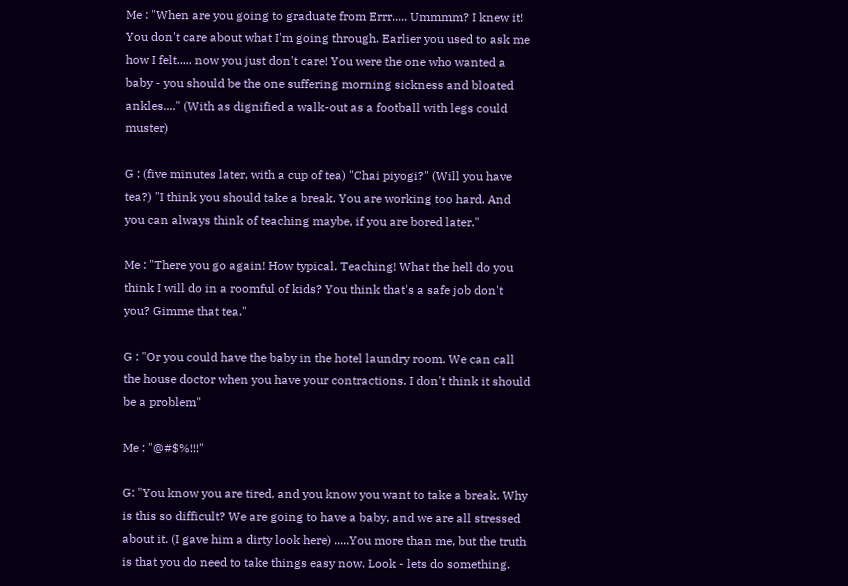Me : "When are you going to graduate from Errr..... Ummmm? I knew it! You don't care about what I'm going through. Earlier you used to ask me how I felt..... now you just don't care! You were the one who wanted a baby - you should be the one suffering morning sickness and bloated ankles...." (With as dignified a walk-out as a football with legs could muster)

G : (five minutes later, with a cup of tea) "Chai piyogi?" (Will you have tea?) "I think you should take a break. You are working too hard. And you can always think of teaching maybe, if you are bored later."

Me : "There you go again! How typical. Teaching! What the hell do you think I will do in a roomful of kids? You think that's a safe job don't you? Gimme that tea."

G : "Or you could have the baby in the hotel laundry room. We can call the house doctor when you have your contractions. I don't think it should be a problem"

Me : "@#$%!!!"

G: "You know you are tired, and you know you want to take a break. Why is this so difficult? We are going to have a baby, and we are all stressed about it. (I gave him a dirty look here) .....You more than me, but the truth is that you do need to take things easy now. Look - lets do something.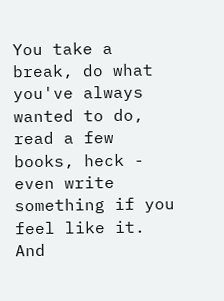You take a break, do what you've always wanted to do, read a few books, heck - even write something if you feel like it. And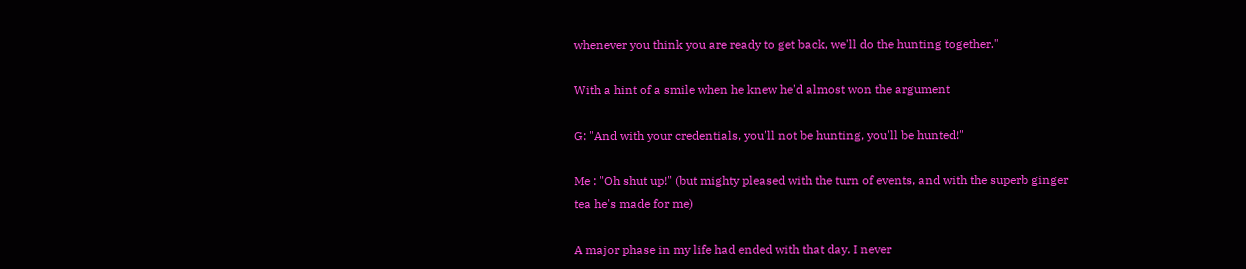whenever you think you are ready to get back, we'll do the hunting together."

With a hint of a smile when he knew he'd almost won the argument

G: "And with your credentials, you'll not be hunting, you'll be hunted!"

Me : "Oh shut up!" (but mighty pleased with the turn of events, and with the superb ginger tea he's made for me)

A major phase in my life had ended with that day. I never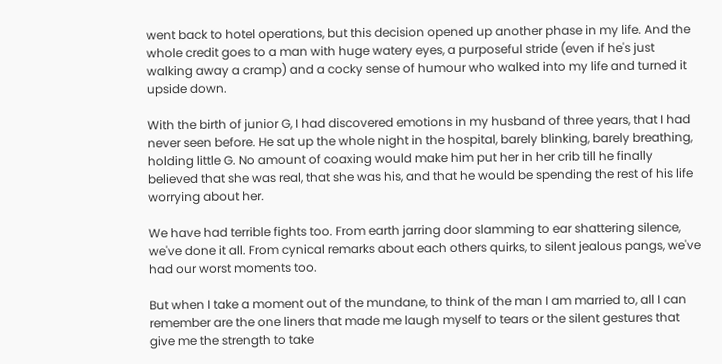went back to hotel operations, but this decision opened up another phase in my life. And the whole credit goes to a man with huge watery eyes, a purposeful stride (even if he's just walking away a cramp) and a cocky sense of humour who walked into my life and turned it upside down.

With the birth of junior G, I had discovered emotions in my husband of three years, that I had never seen before. He sat up the whole night in the hospital, barely blinking, barely breathing, holding little G. No amount of coaxing would make him put her in her crib till he finally believed that she was real, that she was his, and that he would be spending the rest of his life worrying about her.

We have had terrible fights too. From earth jarring door slamming to ear shattering silence, we've done it all. From cynical remarks about each others quirks, to silent jealous pangs, we've had our worst moments too.

But when I take a moment out of the mundane, to think of the man I am married to, all I can remember are the one liners that made me laugh myself to tears or the silent gestures that give me the strength to take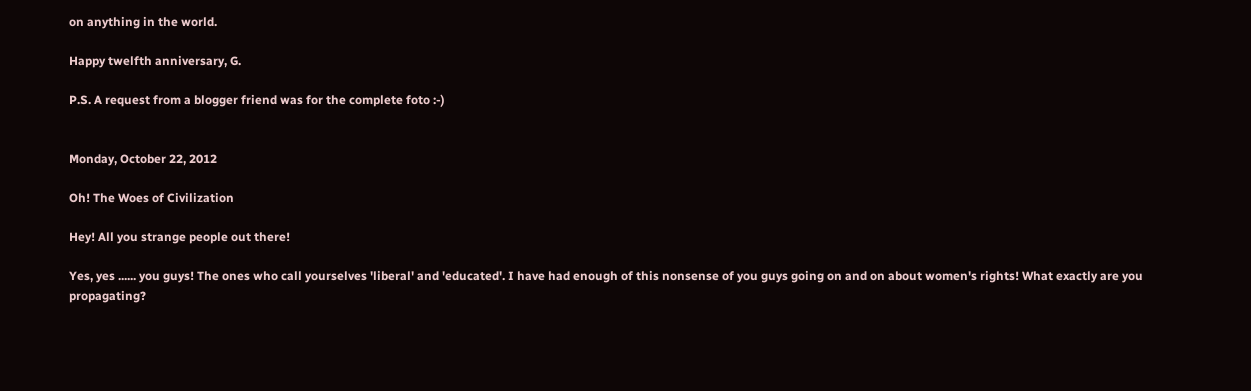on anything in the world.

Happy twelfth anniversary, G.

P.S. A request from a blogger friend was for the complete foto :-)


Monday, October 22, 2012

Oh! The Woes of Civilization

Hey! All you strange people out there!

Yes, yes ...... you guys! The ones who call yourselves 'liberal' and 'educated'. I have had enough of this nonsense of you guys going on and on about women's rights! What exactly are you propagating?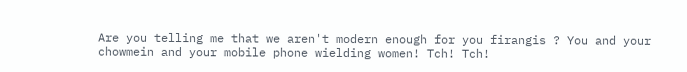Are you telling me that we aren't modern enough for you firangis ? You and your chowmein and your mobile phone wielding women! Tch! Tch!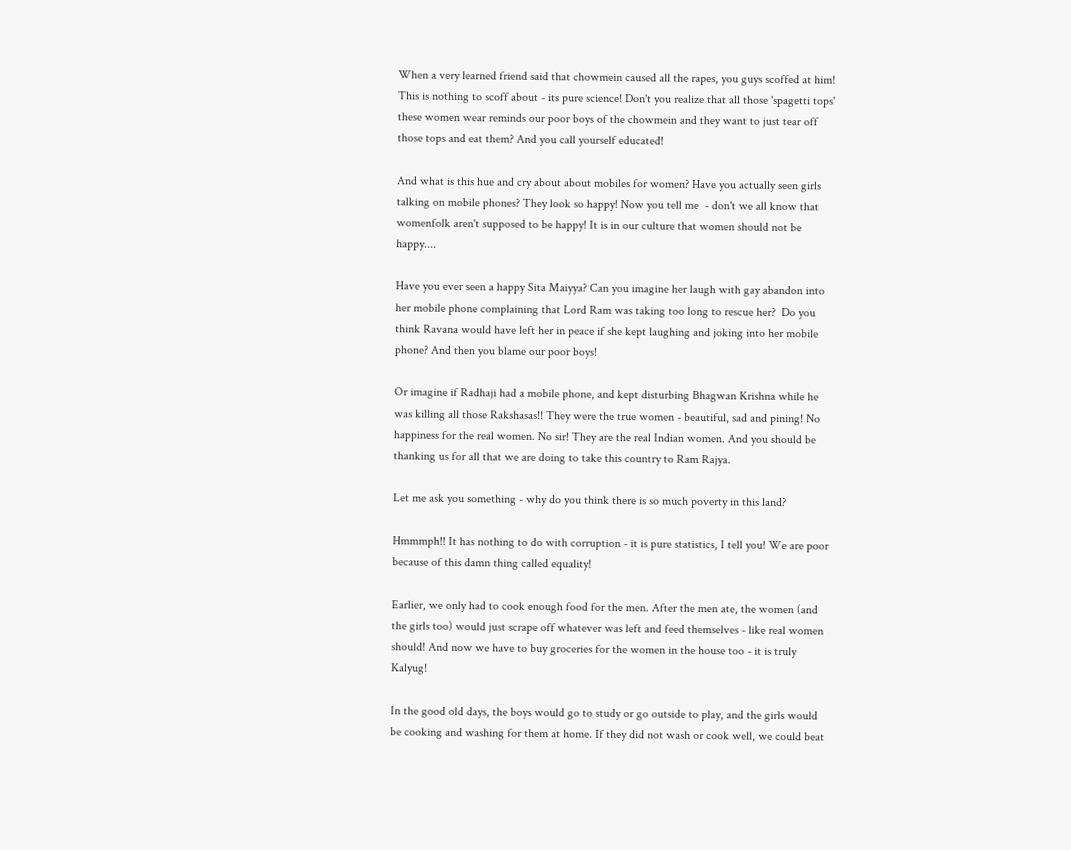When a very learned friend said that chowmein caused all the rapes, you guys scoffed at him! This is nothing to scoff about - its pure science! Don't you realize that all those 'spagetti tops' these women wear reminds our poor boys of the chowmein and they want to just tear off those tops and eat them? And you call yourself educated!

And what is this hue and cry about about mobiles for women? Have you actually seen girls talking on mobile phones? They look so happy! Now you tell me  - don't we all know that womenfolk aren't supposed to be happy! It is in our culture that women should not be happy....

Have you ever seen a happy Sita Maiyya? Can you imagine her laugh with gay abandon into her mobile phone complaining that Lord Ram was taking too long to rescue her?  Do you think Ravana would have left her in peace if she kept laughing and joking into her mobile phone? And then you blame our poor boys!

Or imagine if Radhaji had a mobile phone, and kept disturbing Bhagwan Krishna while he was killing all those Rakshasas!! They were the true women - beautiful, sad and pining! No happiness for the real women. No sir! They are the real Indian women. And you should be thanking us for all that we are doing to take this country to Ram Rajya.

Let me ask you something - why do you think there is so much poverty in this land?

Hmmmph!! It has nothing to do with corruption - it is pure statistics, I tell you! We are poor because of this damn thing called equality!

Earlier, we only had to cook enough food for the men. After the men ate, the women (and the girls too) would just scrape off whatever was left and feed themselves - like real women should! And now we have to buy groceries for the women in the house too - it is truly Kalyug!

In the good old days, the boys would go to study or go outside to play, and the girls would be cooking and washing for them at home. If they did not wash or cook well, we could beat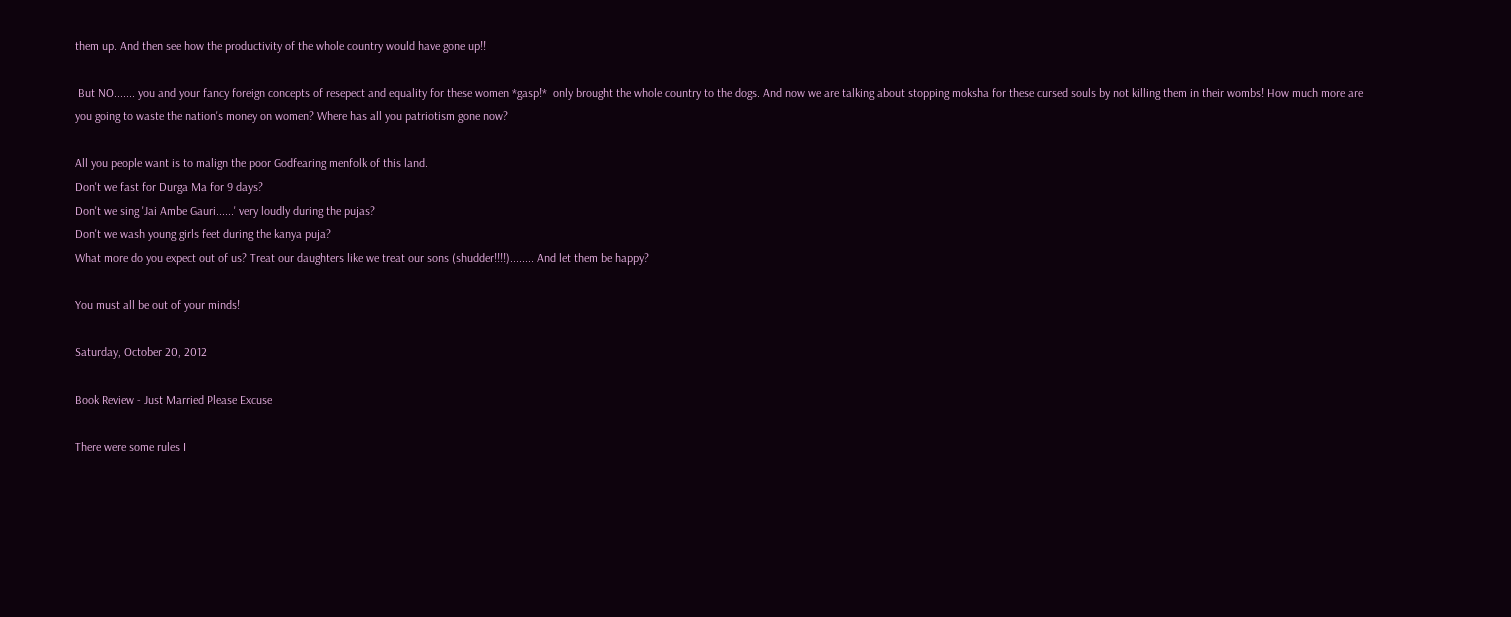them up. And then see how the productivity of the whole country would have gone up!!

 But NO....... you and your fancy foreign concepts of resepect and equality for these women *gasp!*  only brought the whole country to the dogs. And now we are talking about stopping moksha for these cursed souls by not killing them in their wombs! How much more are you going to waste the nation's money on women? Where has all you patriotism gone now?

All you people want is to malign the poor Godfearing menfolk of this land.
Don't we fast for Durga Ma for 9 days?
Don't we sing 'Jai Ambe Gauri......' very loudly during the pujas?
Don't we wash young girls feet during the kanya puja?
What more do you expect out of us? Treat our daughters like we treat our sons (shudder!!!!)........ And let them be happy?

You must all be out of your minds!

Saturday, October 20, 2012

Book Review - Just Married Please Excuse

There were some rules I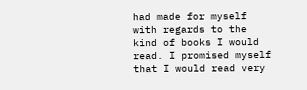had made for myself with regards to the kind of books I would read. I promised myself that I would read very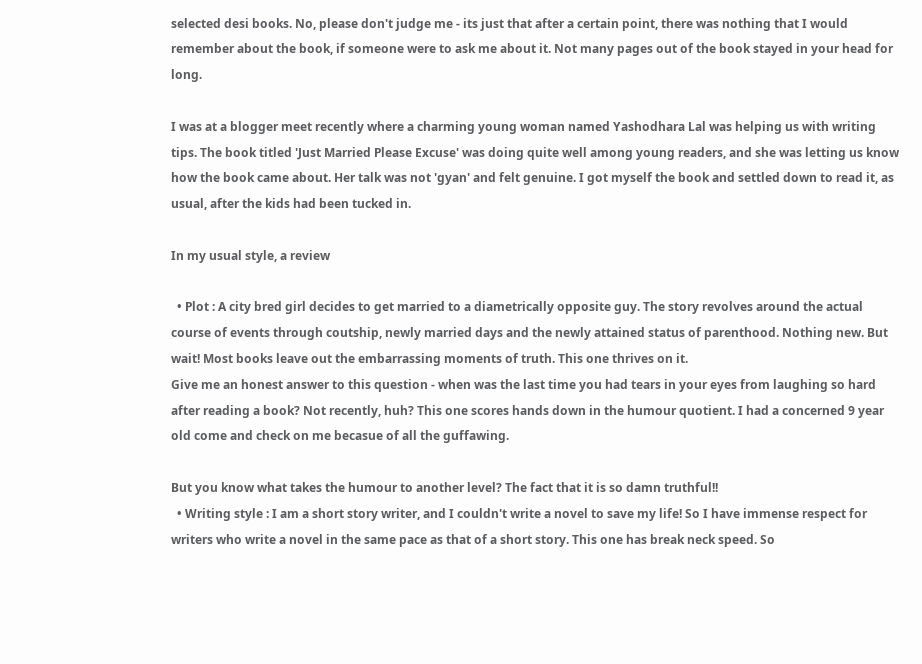selected desi books. No, please don't judge me - its just that after a certain point, there was nothing that I would remember about the book, if someone were to ask me about it. Not many pages out of the book stayed in your head for long.

I was at a blogger meet recently where a charming young woman named Yashodhara Lal was helping us with writing tips. The book titled 'Just Married Please Excuse' was doing quite well among young readers, and she was letting us know how the book came about. Her talk was not 'gyan' and felt genuine. I got myself the book and settled down to read it, as usual, after the kids had been tucked in.

In my usual style, a review

  • Plot : A city bred girl decides to get married to a diametrically opposite guy. The story revolves around the actual course of events through coutship, newly married days and the newly attained status of parenthood. Nothing new. But wait! Most books leave out the embarrassing moments of truth. This one thrives on it.
Give me an honest answer to this question - when was the last time you had tears in your eyes from laughing so hard after reading a book? Not recently, huh? This one scores hands down in the humour quotient. I had a concerned 9 year old come and check on me becasue of all the guffawing.

But you know what takes the humour to another level? The fact that it is so damn truthful!!
  • Writing style : I am a short story writer, and I couldn't write a novel to save my life! So I have immense respect for writers who write a novel in the same pace as that of a short story. This one has break neck speed. So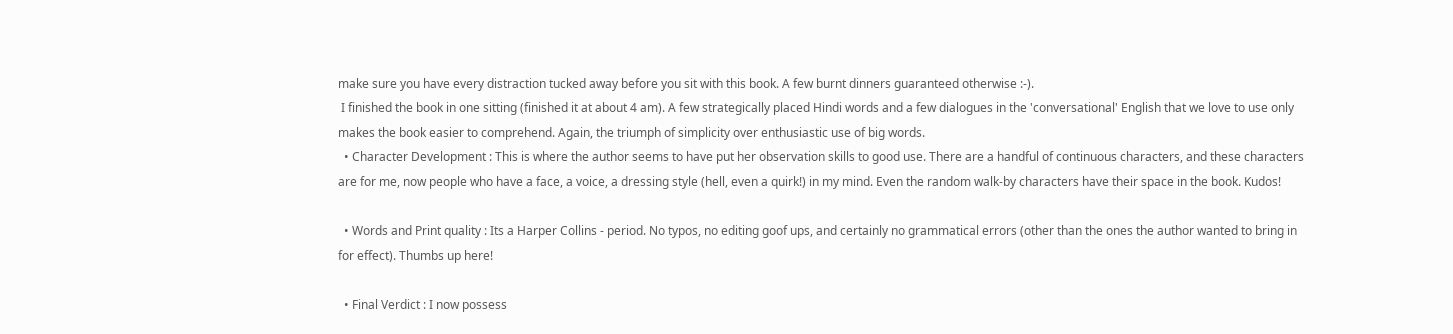make sure you have every distraction tucked away before you sit with this book. A few burnt dinners guaranteed otherwise :-).
 I finished the book in one sitting (finished it at about 4 am). A few strategically placed Hindi words and a few dialogues in the 'conversational' English that we love to use only makes the book easier to comprehend. Again, the triumph of simplicity over enthusiastic use of big words.
  • Character Development : This is where the author seems to have put her observation skills to good use. There are a handful of continuous characters, and these characters are for me, now people who have a face, a voice, a dressing style (hell, even a quirk!) in my mind. Even the random walk-by characters have their space in the book. Kudos!

  • Words and Print quality : Its a Harper Collins - period. No typos, no editing goof ups, and certainly no grammatical errors (other than the ones the author wanted to bring in for effect). Thumbs up here!

  • Final Verdict : I now possess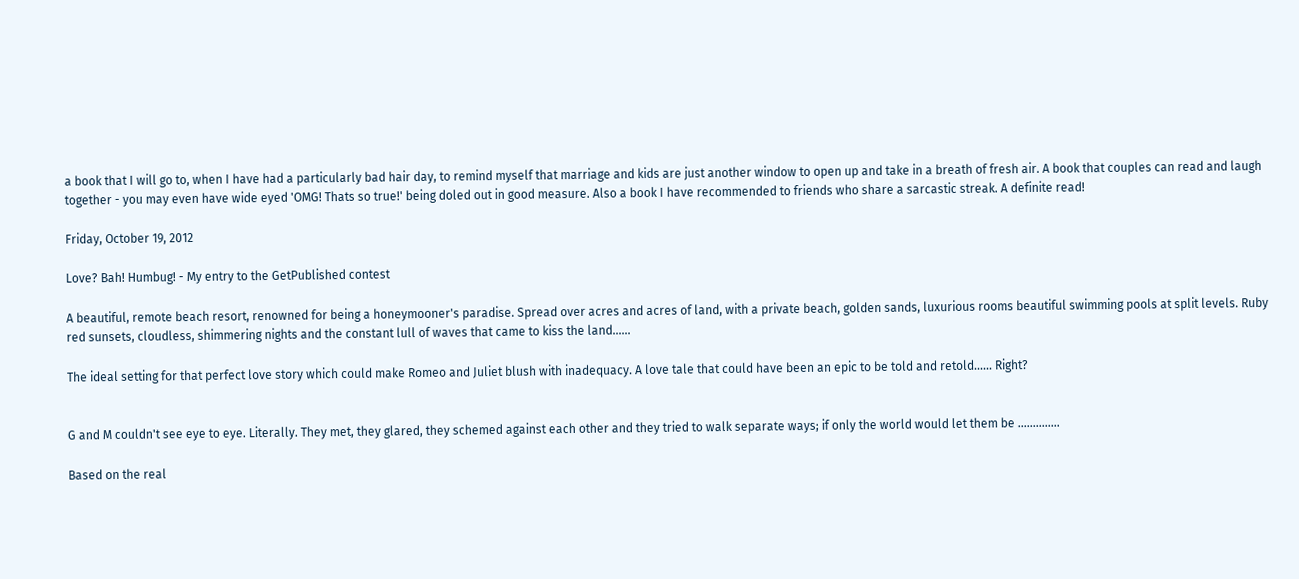a book that I will go to, when I have had a particularly bad hair day, to remind myself that marriage and kids are just another window to open up and take in a breath of fresh air. A book that couples can read and laugh together - you may even have wide eyed 'OMG! Thats so true!' being doled out in good measure. Also a book I have recommended to friends who share a sarcastic streak. A definite read!

Friday, October 19, 2012

Love? Bah! Humbug! - My entry to the GetPublished contest

A beautiful, remote beach resort, renowned for being a honeymooner's paradise. Spread over acres and acres of land, with a private beach, golden sands, luxurious rooms beautiful swimming pools at split levels. Ruby red sunsets, cloudless, shimmering nights and the constant lull of waves that came to kiss the land......

The ideal setting for that perfect love story which could make Romeo and Juliet blush with inadequacy. A love tale that could have been an epic to be told and retold...... Right?


G and M couldn't see eye to eye. Literally. They met, they glared, they schemed against each other and they tried to walk separate ways; if only the world would let them be ..............

Based on the real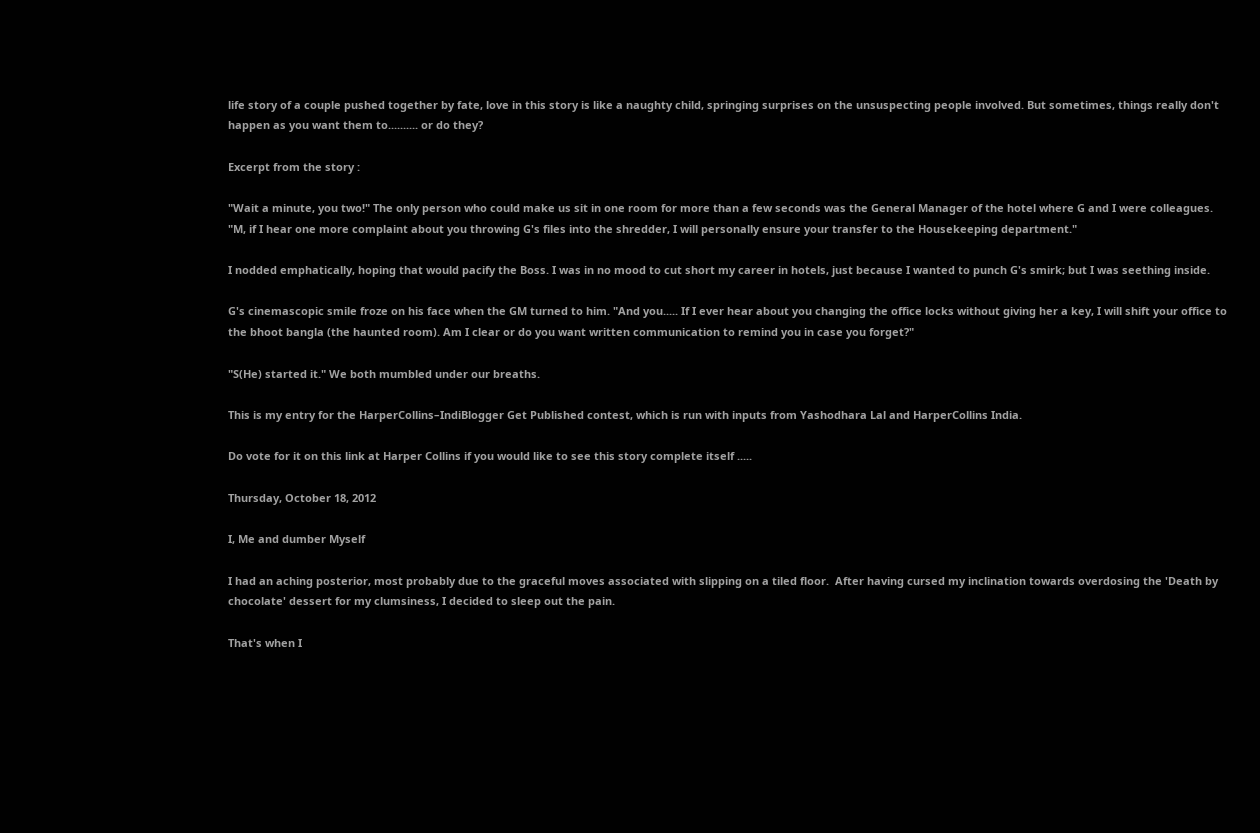life story of a couple pushed together by fate, love in this story is like a naughty child, springing surprises on the unsuspecting people involved. But sometimes, things really don't happen as you want them to.......... or do they?

Excerpt from the story :

"Wait a minute, you two!" The only person who could make us sit in one room for more than a few seconds was the General Manager of the hotel where G and I were colleagues. "M, if I hear one more complaint about you throwing G's files into the shredder, I will personally ensure your transfer to the Housekeeping department."

I nodded emphatically, hoping that would pacify the Boss. I was in no mood to cut short my career in hotels, just because I wanted to punch G's smirk; but I was seething inside.

G's cinemascopic smile froze on his face when the GM turned to him. "And you..... If I ever hear about you changing the office locks without giving her a key, I will shift your office to the bhoot bangla (the haunted room). Am I clear or do you want written communication to remind you in case you forget?"

"S(He) started it." We both mumbled under our breaths.

This is my entry for the HarperCollins–IndiBlogger Get Published contest, which is run with inputs from Yashodhara Lal and HarperCollins India.

Do vote for it on this link at Harper Collins if you would like to see this story complete itself .....

Thursday, October 18, 2012

I, Me and dumber Myself

I had an aching posterior, most probably due to the graceful moves associated with slipping on a tiled floor.  After having cursed my inclination towards overdosing the 'Death by chocolate' dessert for my clumsiness, I decided to sleep out the pain.

That's when I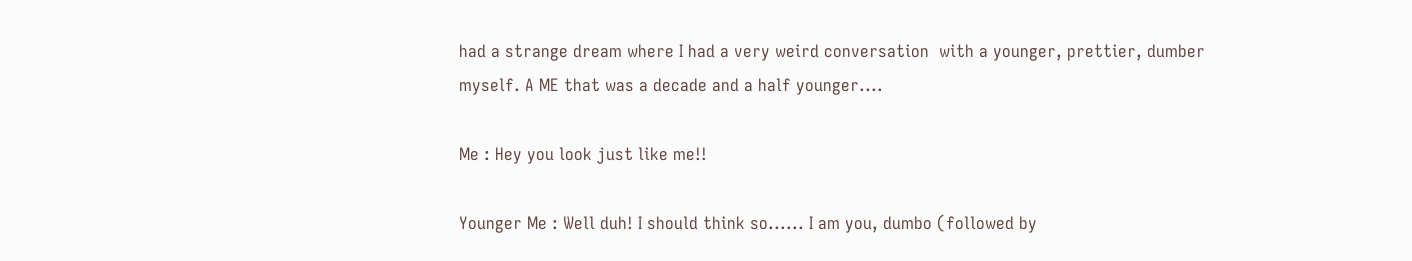had a strange dream where I had a very weird conversation  with a younger, prettier, dumber myself. A ME that was a decade and a half younger....

Me : Hey you look just like me!!

Younger Me : Well duh! I should think so...... I am you, dumbo (followed by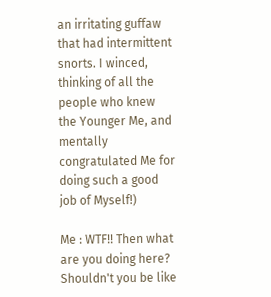an irritating guffaw that had intermittent snorts. I winced, thinking of all the people who knew the Younger Me, and mentally congratulated Me for doing such a good job of Myself!)

Me : WTF!! Then what are you doing here? Shouldn't you be like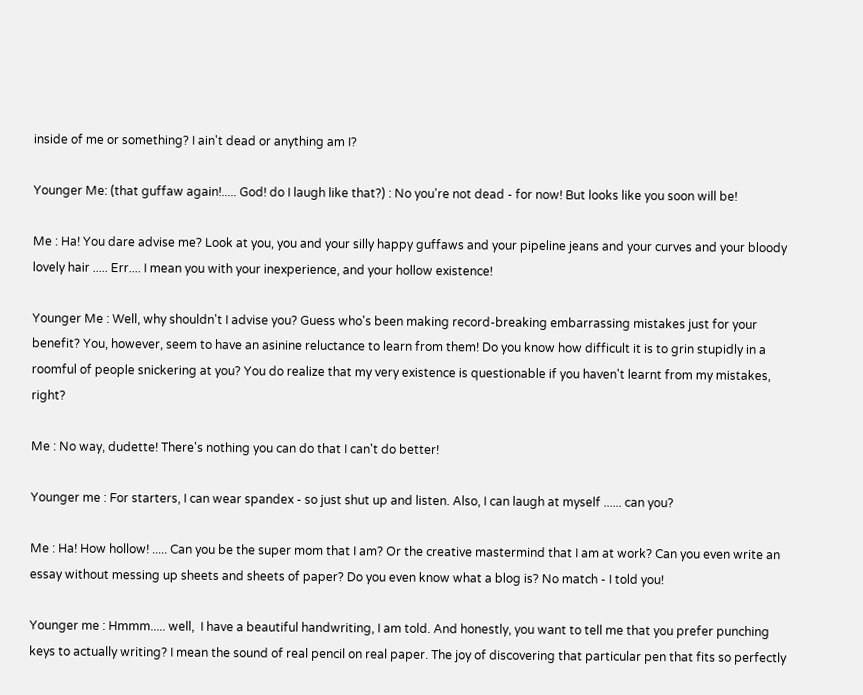inside of me or something? I ain't dead or anything am I?

Younger Me: (that guffaw again!..... God! do I laugh like that?) : No you're not dead - for now! But looks like you soon will be!

Me : Ha! You dare advise me? Look at you, you and your silly happy guffaws and your pipeline jeans and your curves and your bloody lovely hair ..... Err.... I mean you with your inexperience, and your hollow existence!

Younger Me : Well, why shouldn't I advise you? Guess who's been making record-breaking embarrassing mistakes just for your benefit? You, however, seem to have an asinine reluctance to learn from them! Do you know how difficult it is to grin stupidly in a roomful of people snickering at you? You do realize that my very existence is questionable if you haven't learnt from my mistakes, right?

Me : No way, dudette! There's nothing you can do that I can't do better!

Younger me : For starters, I can wear spandex - so just shut up and listen. Also, I can laugh at myself ...... can you?

Me : Ha! How hollow! ..... Can you be the super mom that I am? Or the creative mastermind that I am at work? Can you even write an essay without messing up sheets and sheets of paper? Do you even know what a blog is? No match - I told you!

Younger me : Hmmm..... well,  I have a beautiful handwriting, I am told. And honestly, you want to tell me that you prefer punching keys to actually writing? I mean the sound of real pencil on real paper. The joy of discovering that particular pen that fits so perfectly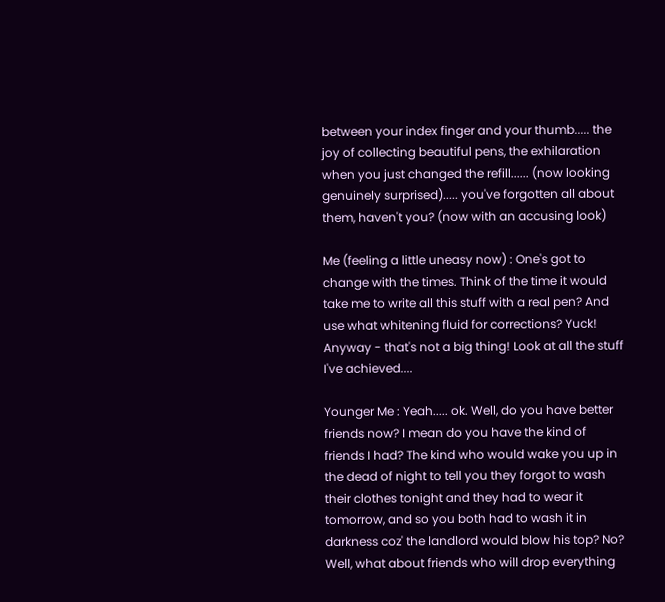between your index finger and your thumb..... the joy of collecting beautiful pens, the exhilaration when you just changed the refill...... (now looking genuinely surprised)..... you've forgotten all about them, haven't you? (now with an accusing look)

Me (feeling a little uneasy now) : One's got to change with the times. Think of the time it would take me to write all this stuff with a real pen? And use what whitening fluid for corrections? Yuck! Anyway - that's not a big thing! Look at all the stuff I've achieved....

Younger Me : Yeah..... ok. Well, do you have better friends now? I mean do you have the kind of friends I had? The kind who would wake you up in the dead of night to tell you they forgot to wash their clothes tonight and they had to wear it tomorrow, and so you both had to wash it in darkness coz' the landlord would blow his top? No? Well, what about friends who will drop everything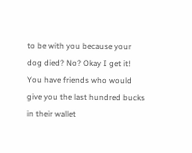to be with you because your dog died? No? Okay I get it! You have friends who would give you the last hundred bucks in their wallet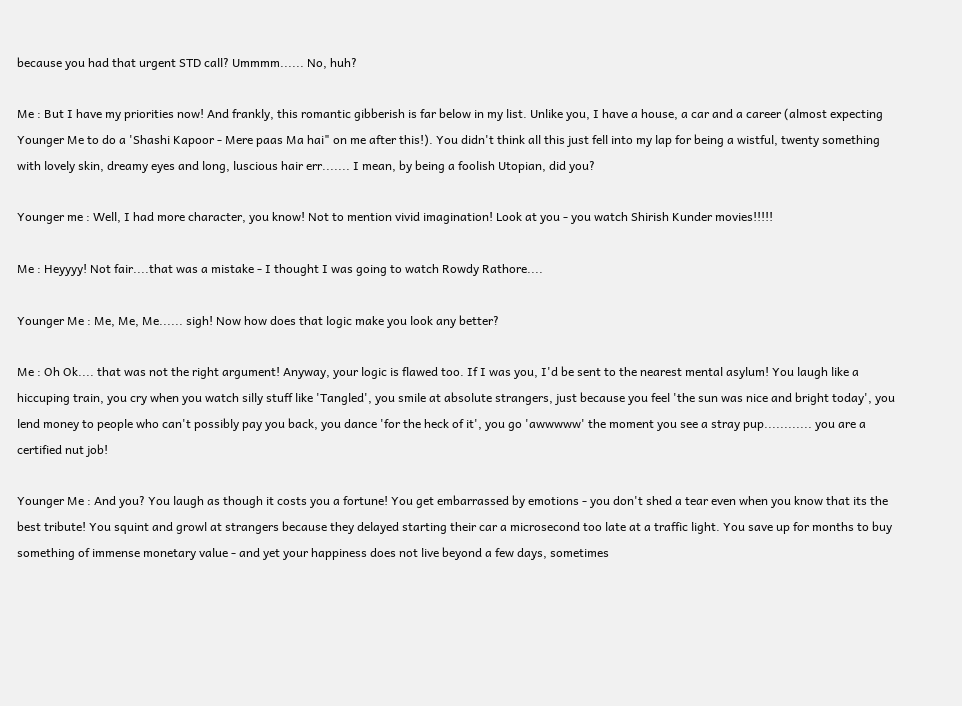because you had that urgent STD call? Ummmm...... No, huh?

Me : But I have my priorities now! And frankly, this romantic gibberish is far below in my list. Unlike you, I have a house, a car and a career (almost expecting Younger Me to do a 'Shashi Kapoor - Mere paas Ma hai" on me after this!). You didn't think all this just fell into my lap for being a wistful, twenty something with lovely skin, dreamy eyes and long, luscious hair err....... I mean, by being a foolish Utopian, did you?

Younger me : Well, I had more character, you know! Not to mention vivid imagination! Look at you - you watch Shirish Kunder movies!!!!!

Me : Heyyyy! Not fair....that was a mistake - I thought I was going to watch Rowdy Rathore....

Younger Me : Me, Me, Me...... sigh! Now how does that logic make you look any better?

Me : Oh Ok.... that was not the right argument! Anyway, your logic is flawed too. If I was you, I'd be sent to the nearest mental asylum! You laugh like a hiccuping train, you cry when you watch silly stuff like 'Tangled', you smile at absolute strangers, just because you feel 'the sun was nice and bright today', you lend money to people who can't possibly pay you back, you dance 'for the heck of it', you go 'awwwww' the moment you see a stray pup............ you are a certified nut job!

Younger Me : And you? You laugh as though it costs you a fortune! You get embarrassed by emotions - you don't shed a tear even when you know that its the best tribute! You squint and growl at strangers because they delayed starting their car a microsecond too late at a traffic light. You save up for months to buy something of immense monetary value - and yet your happiness does not live beyond a few days, sometimes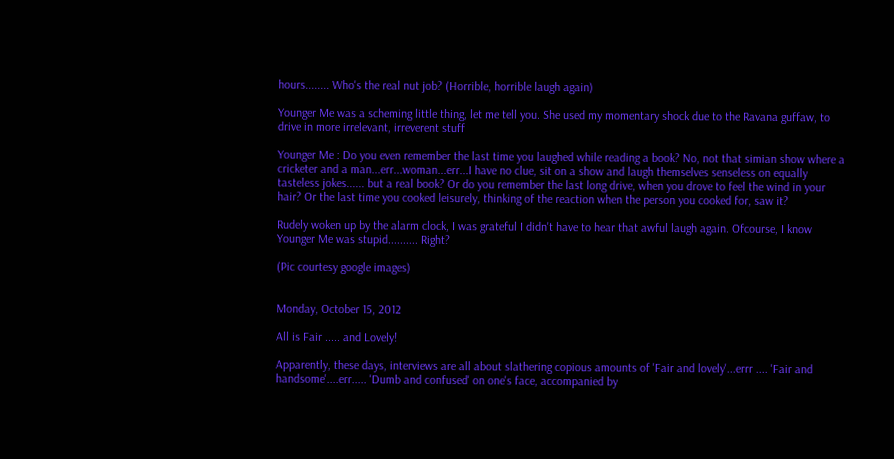hours........ Who's the real nut job? (Horrible, horrible laugh again)

Younger Me was a scheming little thing, let me tell you. She used my momentary shock due to the Ravana guffaw, to drive in more irrelevant, irreverent stuff

Younger Me : Do you even remember the last time you laughed while reading a book? No, not that simian show where a cricketer and a man...err...woman...err...I have no clue, sit on a show and laugh themselves senseless on equally tasteless jokes...... but a real book? Or do you remember the last long drive, when you drove to feel the wind in your hair? Or the last time you cooked leisurely, thinking of the reaction when the person you cooked for, saw it?

Rudely woken up by the alarm clock, I was grateful I didn't have to hear that awful laugh again. Ofcourse, I know Younger Me was stupid.......... Right?

(Pic courtesy google images)


Monday, October 15, 2012

All is Fair ..... and Lovely!

Apparently, these days, interviews are all about slathering copious amounts of 'Fair and lovely'...errr .... 'Fair and handsome'....err..... 'Dumb and confused' on one's face, accompanied by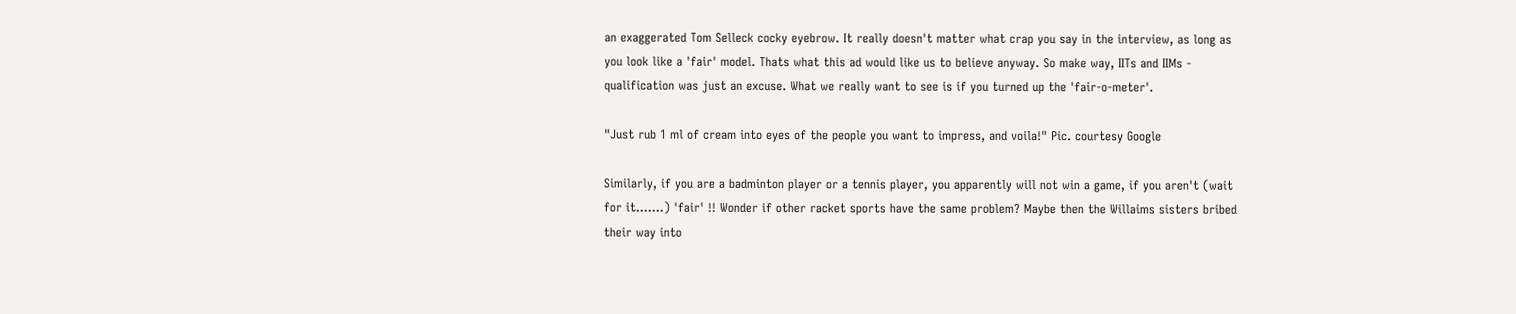an exaggerated Tom Selleck cocky eyebrow. It really doesn't matter what crap you say in the interview, as long as you look like a 'fair' model. Thats what this ad would like us to believe anyway. So make way, IITs and IIMs - qualification was just an excuse. What we really want to see is if you turned up the 'fair-o-meter'.

"Just rub 1 ml of cream into eyes of the people you want to impress, and voila!" Pic. courtesy Google

Similarly, if you are a badminton player or a tennis player, you apparently will not win a game, if you aren't (wait for it.......) 'fair' !! Wonder if other racket sports have the same problem? Maybe then the Willaims sisters bribed their way into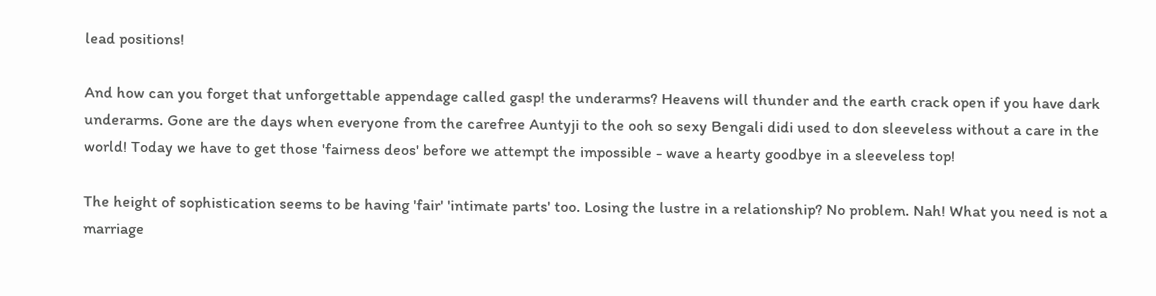lead positions!

And how can you forget that unforgettable appendage called gasp! the underarms? Heavens will thunder and the earth crack open if you have dark underarms. Gone are the days when everyone from the carefree Auntyji to the ooh so sexy Bengali didi used to don sleeveless without a care in the world! Today we have to get those 'fairness deos' before we attempt the impossible - wave a hearty goodbye in a sleeveless top!

The height of sophistication seems to be having 'fair' 'intimate parts' too. Losing the lustre in a relationship? No problem. Nah! What you need is not a marriage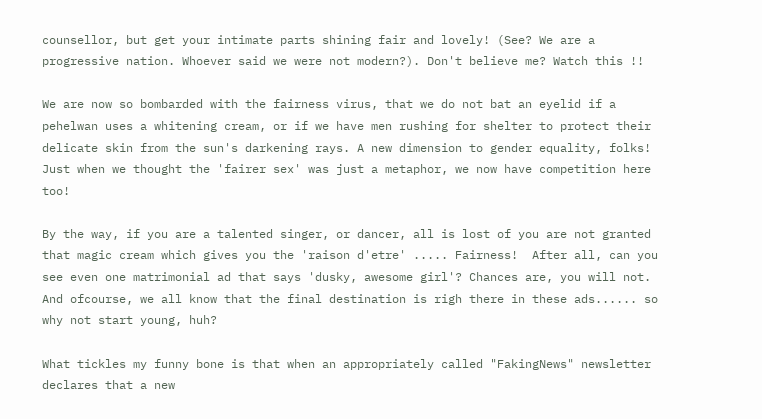counsellor, but get your intimate parts shining fair and lovely! (See? We are a progressive nation. Whoever said we were not modern?). Don't believe me? Watch this !!

We are now so bombarded with the fairness virus, that we do not bat an eyelid if a pehelwan uses a whitening cream, or if we have men rushing for shelter to protect their delicate skin from the sun's darkening rays. A new dimension to gender equality, folks! Just when we thought the 'fairer sex' was just a metaphor, we now have competition here too!

By the way, if you are a talented singer, or dancer, all is lost of you are not granted that magic cream which gives you the 'raison d'etre' ..... Fairness!  After all, can you see even one matrimonial ad that says 'dusky, awesome girl'? Chances are, you will not. And ofcourse, we all know that the final destination is righ there in these ads...... so why not start young, huh?

What tickles my funny bone is that when an appropriately called "FakingNews" newsletter declares that a new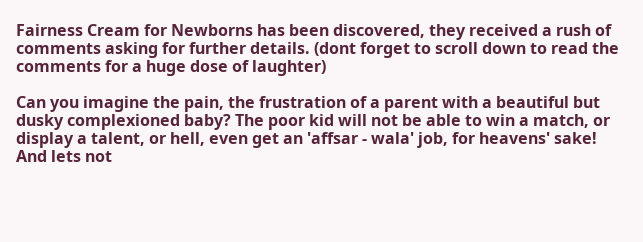Fairness Cream for Newborns has been discovered, they received a rush of comments asking for further details. (dont forget to scroll down to read the comments for a huge dose of laughter)

Can you imagine the pain, the frustration of a parent with a beautiful but dusky complexioned baby? The poor kid will not be able to win a match, or display a talent, or hell, even get an 'affsar - wala' job, for heavens' sake! And lets not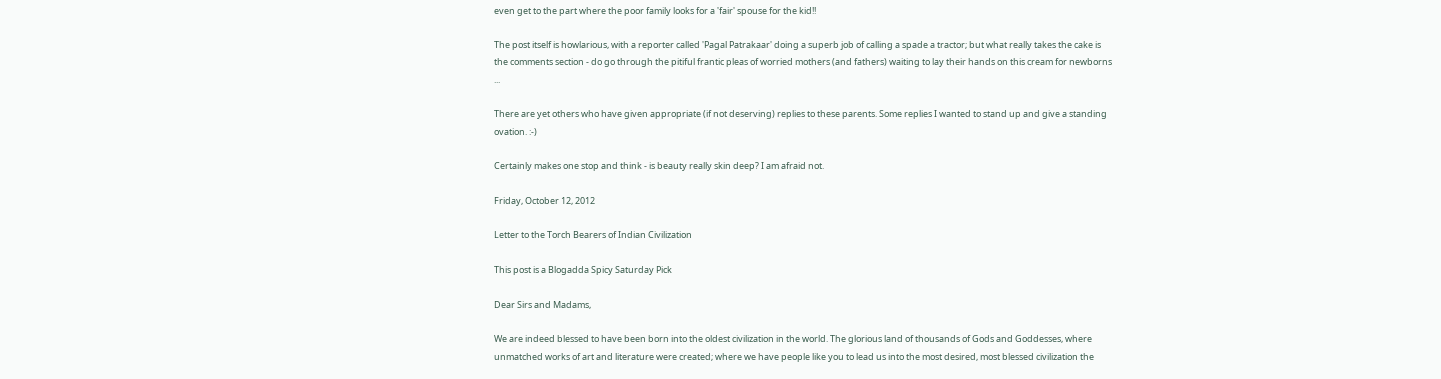even get to the part where the poor family looks for a 'fair' spouse for the kid!!

The post itself is howlarious, with a reporter called 'Pagal Patrakaar' doing a superb job of calling a spade a tractor; but what really takes the cake is the comments section - do go through the pitiful frantic pleas of worried mothers (and fathers) waiting to lay their hands on this cream for newborns ...

There are yet others who have given appropriate (if not deserving) replies to these parents. Some replies I wanted to stand up and give a standing ovation. :-)

Certainly makes one stop and think - is beauty really skin deep? I am afraid not.

Friday, October 12, 2012

Letter to the Torch Bearers of Indian Civilization

This post is a Blogadda Spicy Saturday Pick

Dear Sirs and Madams,

We are indeed blessed to have been born into the oldest civilization in the world. The glorious land of thousands of Gods and Goddesses, where unmatched works of art and literature were created; where we have people like you to lead us into the most desired, most blessed civilization the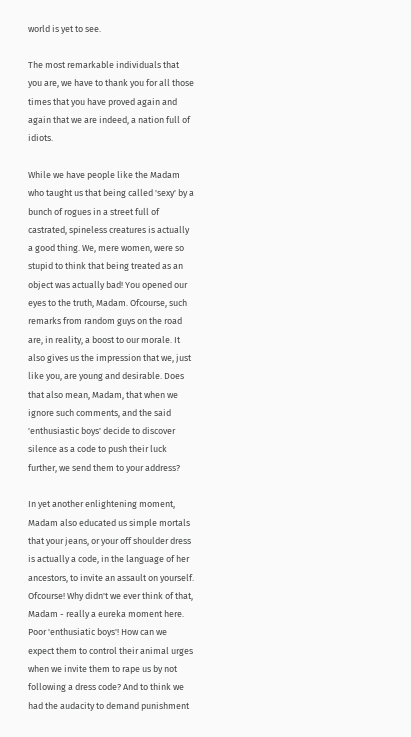world is yet to see.

The most remarkable individuals that you are, we have to thank you for all those times that you have proved again and again that we are indeed, a nation full of idiots.

While we have people like the Madam who taught us that being called 'sexy' by a bunch of rogues in a street full of castrated, spineless creatures is actually a good thing. We, mere women, were so stupid to think that being treated as an object was actually bad! You opened our eyes to the truth, Madam. Ofcourse, such remarks from random guys on the road are, in reality, a boost to our morale. It also gives us the impression that we, just like you, are young and desirable. Does that also mean, Madam, that when we ignore such comments, and the said 'enthusiastic boys' decide to discover silence as a code to push their luck further, we send them to your address?

In yet another enlightening moment, Madam also educated us simple mortals that your jeans, or your off shoulder dress is actually a code, in the language of her ancestors, to invite an assault on yourself. Ofcourse! Why didn't we ever think of that, Madam - really a eureka moment here. Poor 'enthusiatic boys'! How can we expect them to control their animal urges when we invite them to rape us by not following a dress code? And to think we had the audacity to demand punishment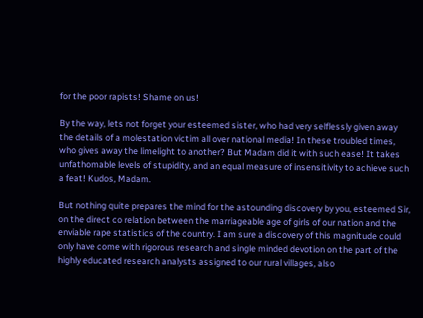for the poor rapists! Shame on us!

By the way, lets not forget your esteemed sister, who had very selflessly given away the details of a molestation victim all over national media! In these troubled times, who gives away the limelight to another? But Madam did it with such ease! It takes unfathomable levels of stupidity, and an equal measure of insensitivity to achieve such a feat! Kudos, Madam.

But nothing quite prepares the mind for the astounding discovery by you, esteemed Sir, on the direct co relation between the marriageable age of girls of our nation and the enviable rape statistics of the country. I am sure a discovery of this magnitude could only have come with rigorous research and single minded devotion on the part of the highly educated research analysts assigned to our rural villages, also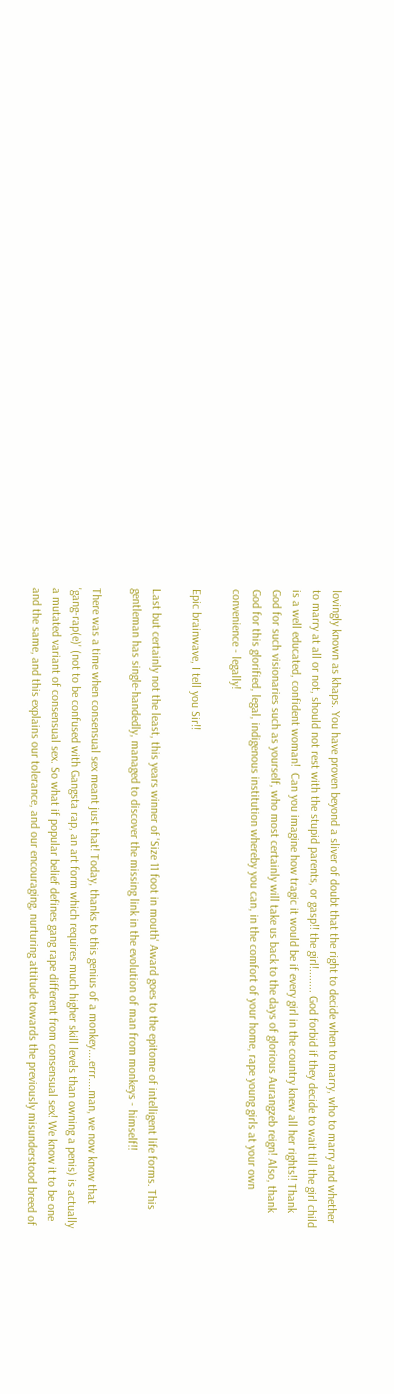lovingly known as khaps. You have proven beyond a sliver of doubt that the right to decide when to marry, who to marry and whether to marry at all or not, should not rest with the stupid parents, or gasp!! the girl!........ God forbid if they decide to wait till the girl child is a well educated, confident woman!  Can you imagine how tragic it would be if every girl in the country knew all her rights!! Thank God for such visionaries such as yourself, who most certainly will take us back to the days of glorious Aurangzeb reign! Also, thank God for this glorified, legal, indigenous institution whereby you can, in the comfort of your home, rape young girls at your own convenience - legally!

Epic brainwave, I tell you Sir!!

Last but certainly not the least, this years winner of 'Size 11 foot in mouth' Award goes to the epitome of intelligent life forms. This gentleman has single-handedly, managed to discover the missing link in the evolution of man from monkeys - himself!!

There was a time when consensual sex meant just that! Today, thanks to this genius of a monkey....errr....man, we now know that 'gang-rap(e)' (not to be confused with Gangsta rap, an art form which requires much higher skill levels than owning a penis) is actually a mutated variant of consensual sex. So what if popular belief defines gang rape different from consensual sex! We know it to be one and the same, and this explains our tolerance, and our encouraging, nurturing attitude towards the previously misunderstood breed of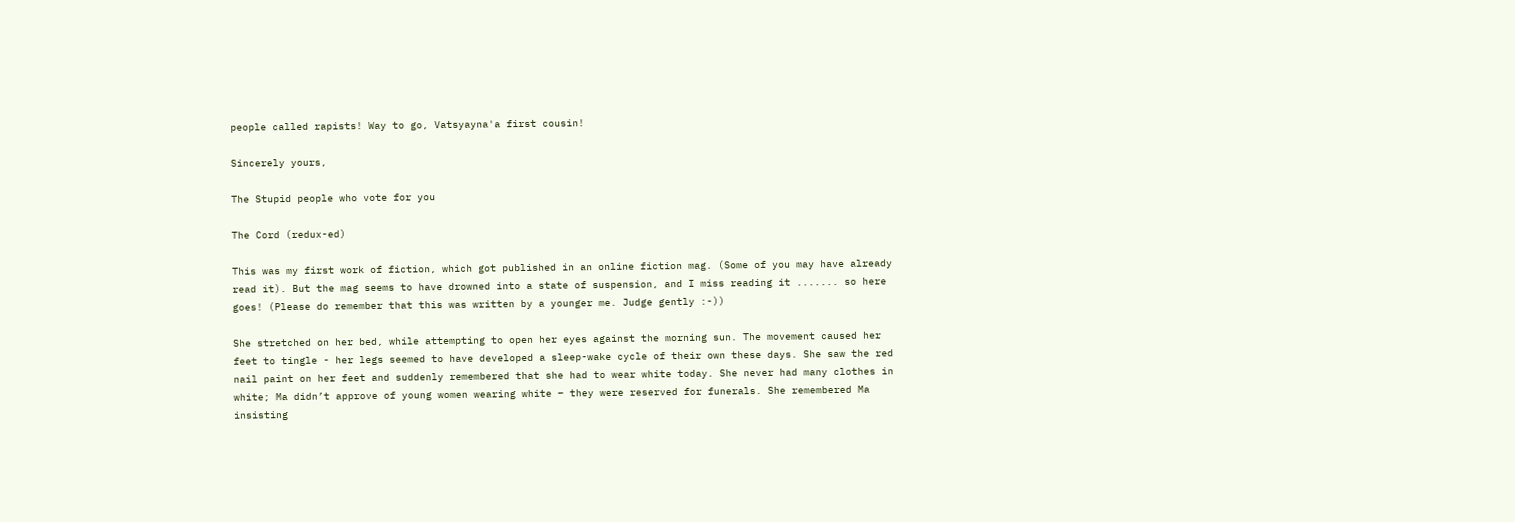people called rapists! Way to go, Vatsyayna'a first cousin!

Sincerely yours,

The Stupid people who vote for you

The Cord (redux-ed)

This was my first work of fiction, which got published in an online fiction mag. (Some of you may have already read it). But the mag seems to have drowned into a state of suspension, and I miss reading it ....... so here goes! (Please do remember that this was written by a younger me. Judge gently :-))

She stretched on her bed, while attempting to open her eyes against the morning sun. The movement caused her feet to tingle - her legs seemed to have developed a sleep-wake cycle of their own these days. She saw the red nail paint on her feet and suddenly remembered that she had to wear white today. She never had many clothes in white; Ma didn’t approve of young women wearing white – they were reserved for funerals. She remembered Ma insisting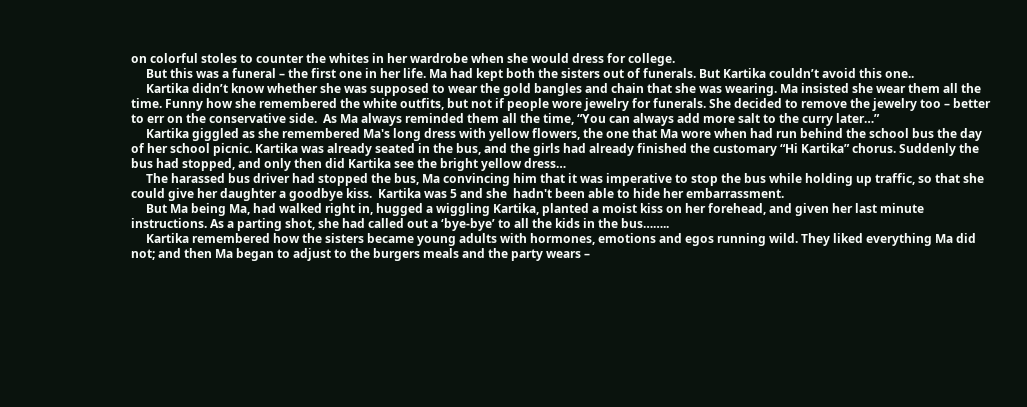on colorful stoles to counter the whites in her wardrobe when she would dress for college.
     But this was a funeral – the first one in her life. Ma had kept both the sisters out of funerals. But Kartika couldn’t avoid this one..
     Kartika didn’t know whether she was supposed to wear the gold bangles and chain that she was wearing. Ma insisted she wear them all the time. Funny how she remembered the white outfits, but not if people wore jewelry for funerals. She decided to remove the jewelry too – better to err on the conservative side.  As Ma always reminded them all the time, “You can always add more salt to the curry later…”
     Kartika giggled as she remembered Ma's long dress with yellow flowers, the one that Ma wore when had run behind the school bus the day of her school picnic. Kartika was already seated in the bus, and the girls had already finished the customary “Hi Kartika” chorus. Suddenly the bus had stopped, and only then did Kartika see the bright yellow dress…
     The harassed bus driver had stopped the bus, Ma convincing him that it was imperative to stop the bus while holding up traffic, so that she could give her daughter a goodbye kiss.  Kartika was 5 and she  hadn't been able to hide her embarrassment.
     But Ma being Ma, had walked right in, hugged a wiggling Kartika, planted a moist kiss on her forehead, and given her last minute instructions. As a parting shot, she had called out a ‘bye-bye’ to all the kids in the bus……..
     Kartika remembered how the sisters became young adults with hormones, emotions and egos running wild. They liked everything Ma did not; and then Ma began to adjust to the burgers meals and the party wears –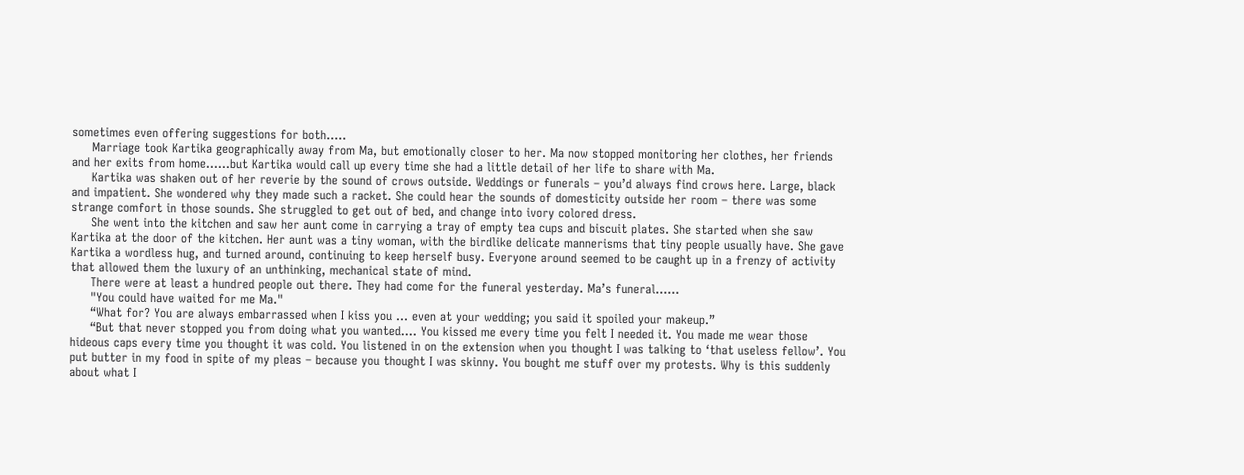sometimes even offering suggestions for both…..
     Marriage took Kartika geographically away from Ma, but emotionally closer to her. Ma now stopped monitoring her clothes, her friends and her exits from home......but Kartika would call up every time she had a little detail of her life to share with Ma.
     Kartika was shaken out of her reverie by the sound of crows outside. Weddings or funerals – you’d always find crows here. Large, black and impatient. She wondered why they made such a racket. She could hear the sounds of domesticity outside her room – there was some strange comfort in those sounds. She struggled to get out of bed, and change into ivory colored dress.
     She went into the kitchen and saw her aunt come in carrying a tray of empty tea cups and biscuit plates. She started when she saw Kartika at the door of the kitchen. Her aunt was a tiny woman, with the birdlike delicate mannerisms that tiny people usually have. She gave Kartika a wordless hug, and turned around, continuing to keep herself busy. Everyone around seemed to be caught up in a frenzy of activity that allowed them the luxury of an unthinking, mechanical state of mind.
     There were at least a hundred people out there. They had come for the funeral yesterday. Ma’s funeral……
     "You could have waited for me Ma."
     “What for? You are always embarrassed when I kiss you … even at your wedding; you said it spoiled your makeup.”
     “But that never stopped you from doing what you wanted.… You kissed me every time you felt I needed it. You made me wear those hideous caps every time you thought it was cold. You listened in on the extension when you thought I was talking to ‘that useless fellow’. You put butter in my food in spite of my pleas – because you thought I was skinny. You bought me stuff over my protests. Why is this suddenly about what I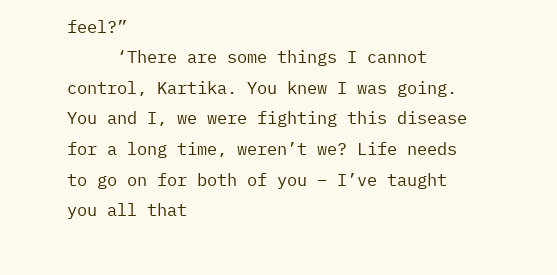feel?”
     ‘There are some things I cannot control, Kartika. You knew I was going. You and I, we were fighting this disease for a long time, weren’t we? Life needs to go on for both of you – I’ve taught you all that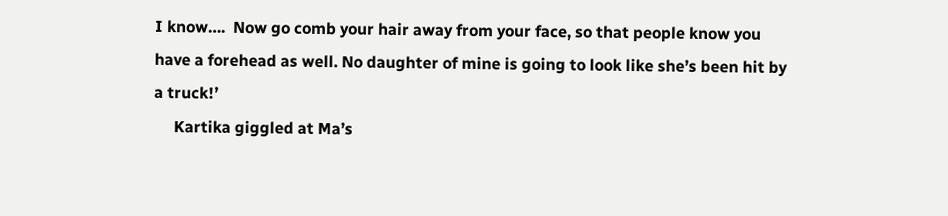I know….  Now go comb your hair away from your face, so that people know you have a forehead as well. No daughter of mine is going to look like she’s been hit by a truck!’
     Kartika giggled at Ma’s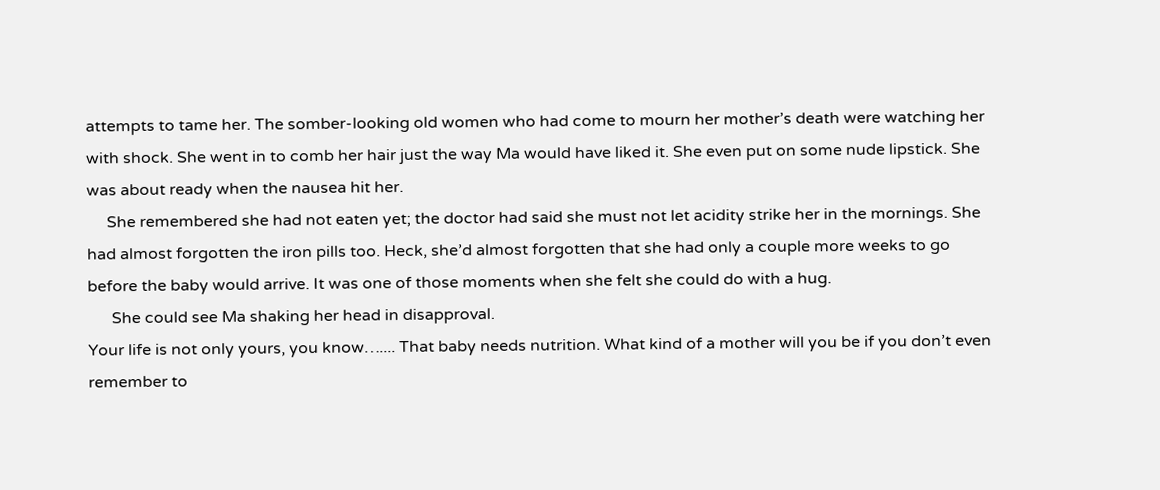attempts to tame her. The somber-looking old women who had come to mourn her mother’s death were watching her with shock. She went in to comb her hair just the way Ma would have liked it. She even put on some nude lipstick. She was about ready when the nausea hit her.
     She remembered she had not eaten yet; the doctor had said she must not let acidity strike her in the mornings. She had almost forgotten the iron pills too. Heck, she’d almost forgotten that she had only a couple more weeks to go before the baby would arrive. It was one of those moments when she felt she could do with a hug.
      She could see Ma shaking her head in disapproval.
Your life is not only yours, you know….... That baby needs nutrition. What kind of a mother will you be if you don’t even remember to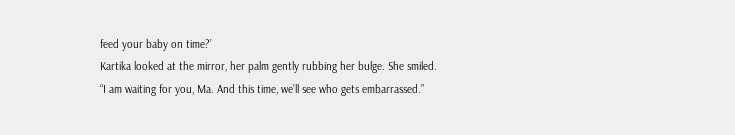feed your baby on time?’
Kartika looked at the mirror, her palm gently rubbing her bulge. She smiled.
“I am waiting for you, Ma. And this time, we’ll see who gets embarrassed.”